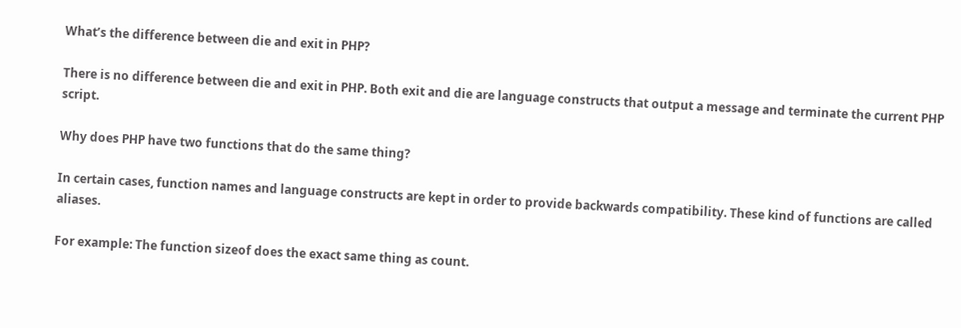What’s the difference between die and exit in PHP?

There is no difference between die and exit in PHP. Both exit and die are language constructs that output a message and terminate the current PHP script.

Why does PHP have two functions that do the same thing?

In certain cases, function names and language constructs are kept in order to provide backwards compatibility. These kind of functions are called aliases.

For example: The function sizeof does the exact same thing as count.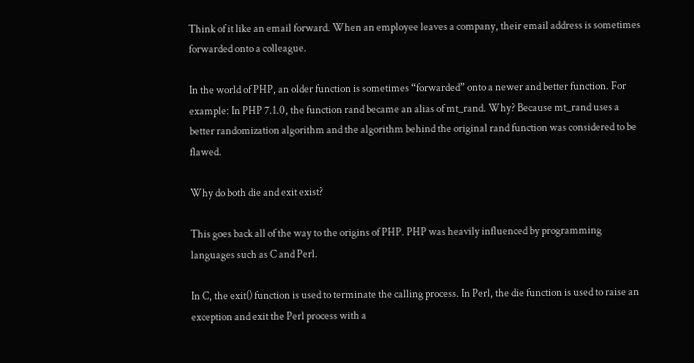Think of it like an email forward. When an employee leaves a company, their email address is sometimes forwarded onto a colleague.

In the world of PHP, an older function is sometimes “forwarded” onto a newer and better function. For example: In PHP 7.1.0, the function rand became an alias of mt_rand. Why? Because mt_rand uses a better randomization algorithm and the algorithm behind the original rand function was considered to be flawed.

Why do both die and exit exist?

This goes back all of the way to the origins of PHP. PHP was heavily influenced by programming languages such as C and Perl.

In C, the exit() function is used to terminate the calling process. In Perl, the die function is used to raise an exception and exit the Perl process with a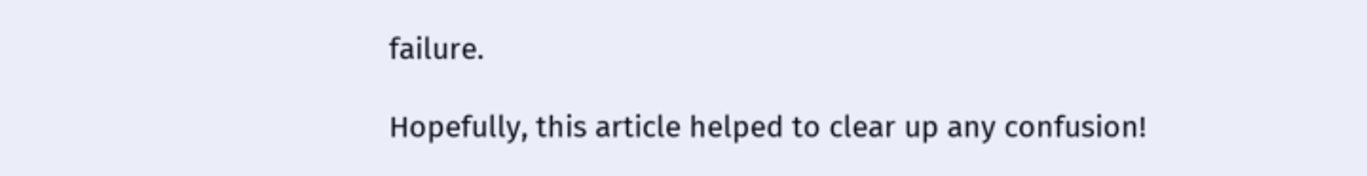failure.

Hopefully, this article helped to clear up any confusion!